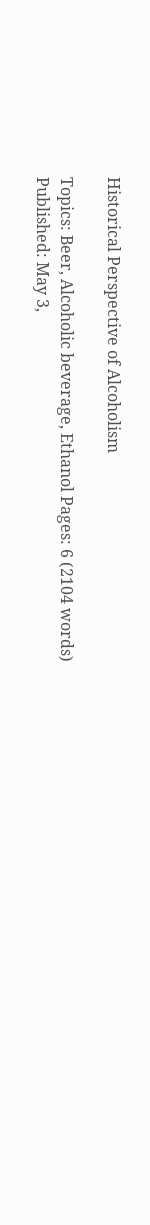Historical Perspective of Alcoholism

Topics: Beer, Alcoholic beverage, Ethanol Pages: 6 (2104 words) Published: May 3,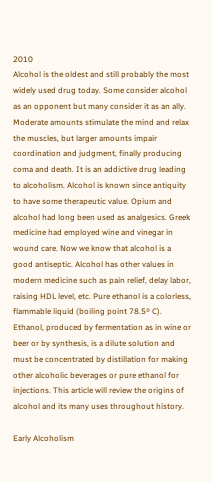2010
Alcohol is the oldest and still probably the most widely used drug today. Some consider alcohol as an opponent but many consider it as an ally. Moderate amounts stimulate the mind and relax the muscles, but larger amounts impair coordination and judgment, finally producing coma and death. It is an addictive drug leading to alcoholism. Alcohol is known since antiquity to have some therapeutic value. Opium and alcohol had long been used as analgesics. Greek medicine had employed wine and vinegar in wound care. Now we know that alcohol is a good antiseptic. Alcohol has other values in modern medicine such as pain relief, delay labor, raising HDL level, etc. Pure ethanol is a colorless, flammable liquid (boiling point 78.5º C). Ethanol, produced by fermentation as in wine or beer or by synthesis, is a dilute solution and must be concentrated by distillation for making other alcoholic beverages or pure ethanol for injections. This article will review the origins of alcohol and its many uses throughout history.

Early Alcoholism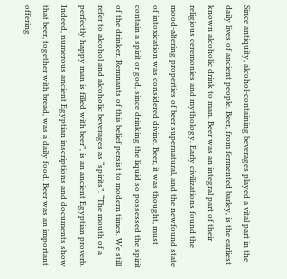Since antiquity, alcohol-containing beverages played a vital part in the daily lives of ancient people. Beer, from fermented barley, is the earliest known alcoholic drink to man. Beer was an integral part of their religious ceremonies and mythology. Early civilizations found the mood-altering properties of beer supernatural, and the newfound state of intoxication was considered divine. Beer, it was thought, must contain a spirit or god, since drinking the liquid so possessed the spirit of the drinker. Remnants of this belief persist to modern times. We still refer to alcohol and alcoholic beverages as “spirits”. “The mouth of a perfectly happy man is filled with beer”, is an ancient Egyptian proverb. Indeed, numerous ancient Egyptian inscriptions and documents show that beer, together with bread, was a daily food. Beer was an important offering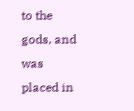to the gods, and was placed in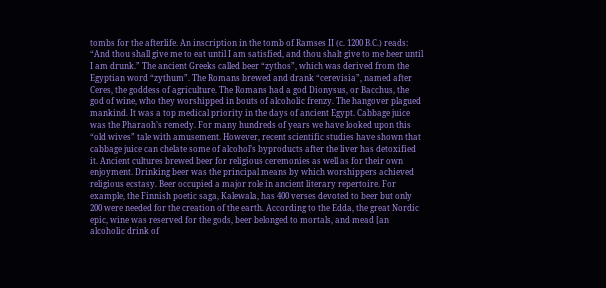tombs for the afterlife. An inscription in the tomb of Ramses II (c. 1200 B.C.) reads: “And thou shall give me to eat until I am satisfied, and thou shalt give to me beer until I am drunk.” The ancient Greeks called beer “zythos”, which was derived from the Egyptian word “zythum”. The Romans brewed and drank “cerevisia”, named after Ceres, the goddess of agriculture. The Romans had a god Dionysus, or Bacchus, the god of wine, who they worshipped in bouts of alcoholic frenzy. The hangover plagued mankind. It was a top medical priority in the days of ancient Egypt. Cabbage juice was the Pharaoh’s remedy. For many hundreds of years we have looked upon this “old wives” tale with amusement. However, recent scientific studies have shown that cabbage juice can chelate some of alcohol’s byproducts after the liver has detoxified it. Ancient cultures brewed beer for religious ceremonies as well as for their own enjoyment. Drinking beer was the principal means by which worshippers achieved religious ecstasy. Beer occupied a major role in ancient literary repertoire. For example, the Finnish poetic saga, Kalewala, has 400 verses devoted to beer but only 200 were needed for the creation of the earth. According to the Edda, the great Nordic epic, wine was reserved for the gods, beer belonged to mortals, and mead [an alcoholic drink of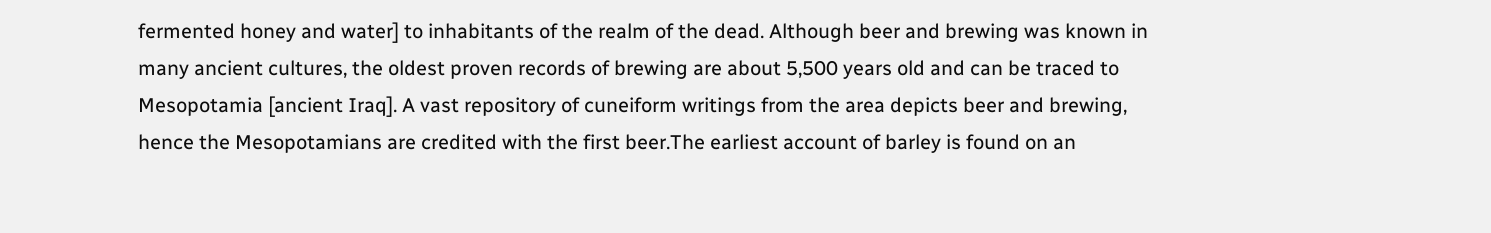fermented honey and water] to inhabitants of the realm of the dead. Although beer and brewing was known in many ancient cultures, the oldest proven records of brewing are about 5,500 years old and can be traced to Mesopotamia [ancient Iraq]. A vast repository of cuneiform writings from the area depicts beer and brewing, hence the Mesopotamians are credited with the first beer.The earliest account of barley is found on an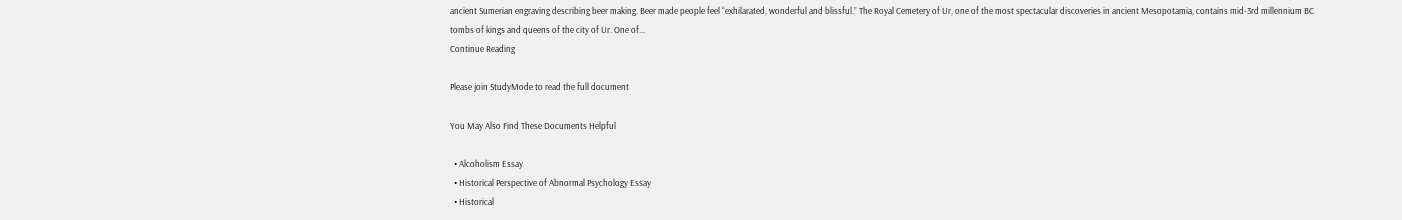ancient Sumerian engraving describing beer making. Beer made people feel “exhilarated, wonderful and blissful.” The Royal Cemetery of Ur, one of the most spectacular discoveries in ancient Mesopotamia, contains mid-3rd millennium BC tombs of kings and queens of the city of Ur. One of...
Continue Reading

Please join StudyMode to read the full document

You May Also Find These Documents Helpful

  • Alcoholism Essay
  • Historical Perspective of Abnormal Psychology Essay
  • Historical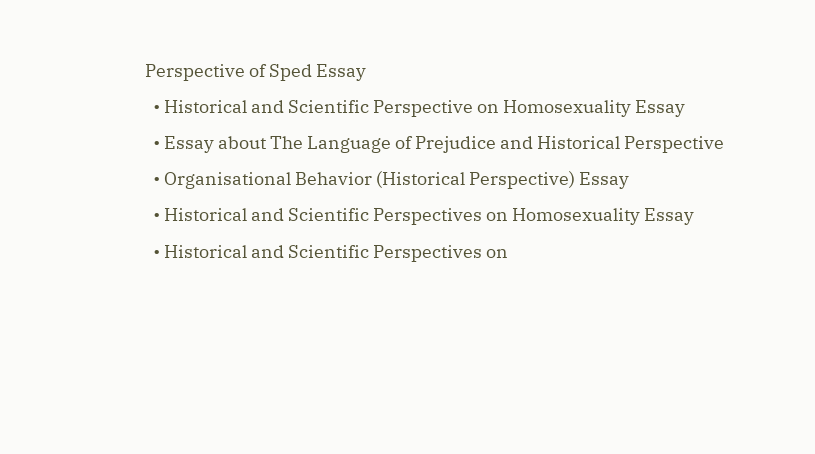Perspective of Sped Essay
  • Historical and Scientific Perspective on Homosexuality Essay
  • Essay about The Language of Prejudice and Historical Perspective
  • Organisational Behavior (Historical Perspective) Essay
  • Historical and Scientific Perspectives on Homosexuality Essay
  • Historical and Scientific Perspectives on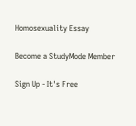Homosexuality Essay

Become a StudyMode Member

Sign Up - It's Free